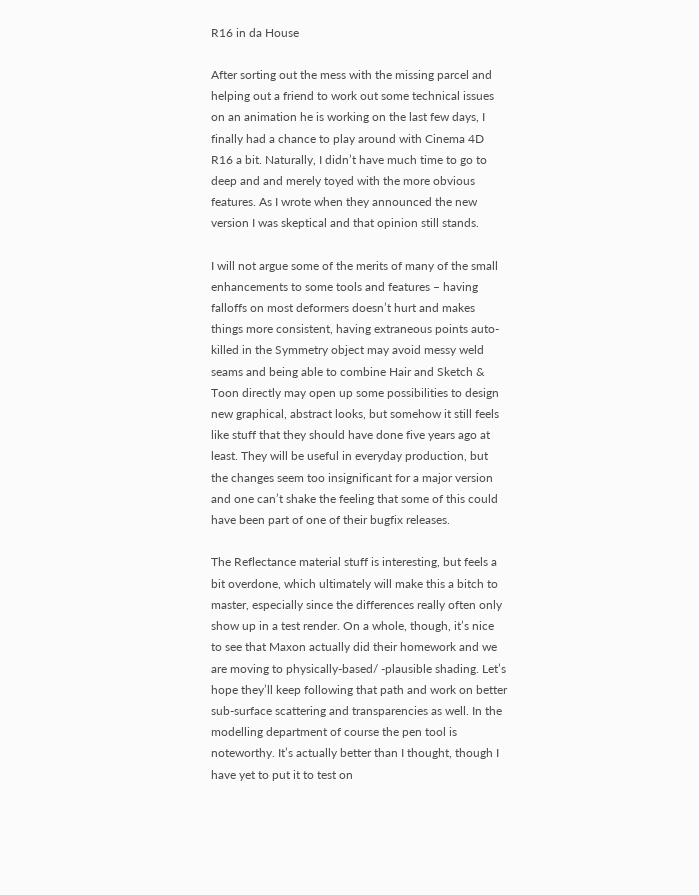R16 in da House

After sorting out the mess with the missing parcel and helping out a friend to work out some technical issues on an animation he is working on the last few days, I finally had a chance to play around with Cinema 4D R16 a bit. Naturally, I didn’t have much time to go to deep and and merely toyed with the more obvious features. As I wrote when they announced the new version I was skeptical and that opinion still stands.

I will not argue some of the merits of many of the small enhancements to some tools and features – having falloffs on most deformers doesn’t hurt and makes things more consistent, having extraneous points auto-killed in the Symmetry object may avoid messy weld seams and being able to combine Hair and Sketch & Toon directly may open up some possibilities to design new graphical, abstract looks, but somehow it still feels like stuff that they should have done five years ago at least. They will be useful in everyday production, but the changes seem too insignificant for a major version and one can’t shake the feeling that some of this could have been part of one of their bugfix releases.

The Reflectance material stuff is interesting, but feels a bit overdone, which ultimately will make this a bitch to master, especially since the differences really often only show up in a test render. On a whole, though, it’s nice to see that Maxon actually did their homework and we are moving to physically-based/ -plausible shading. Let’s hope they’ll keep following that path and work on better sub-surface scattering and transparencies as well. In the modelling department of course the pen tool is noteworthy. It’s actually better than I thought, though I have yet to put it to test on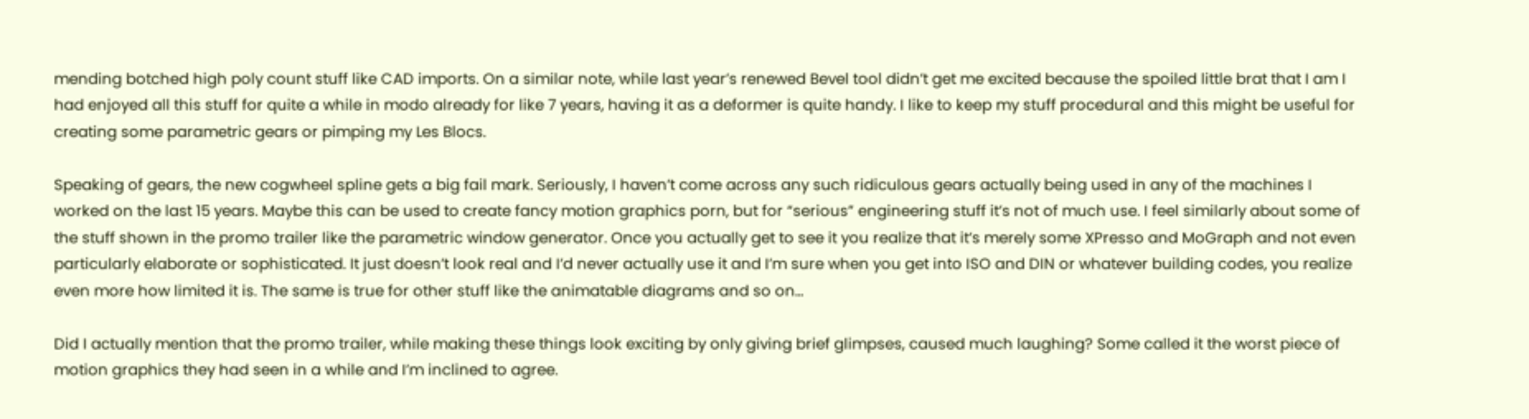mending botched high poly count stuff like CAD imports. On a similar note, while last year’s renewed Bevel tool didn’t get me excited because the spoiled little brat that I am I had enjoyed all this stuff for quite a while in modo already for like 7 years, having it as a deformer is quite handy. I like to keep my stuff procedural and this might be useful for creating some parametric gears or pimping my Les Blocs.

Speaking of gears, the new cogwheel spline gets a big fail mark. Seriously, I haven’t come across any such ridiculous gears actually being used in any of the machines I worked on the last 15 years. Maybe this can be used to create fancy motion graphics porn, but for “serious” engineering stuff it’s not of much use. I feel similarly about some of the stuff shown in the promo trailer like the parametric window generator. Once you actually get to see it you realize that it’s merely some XPresso and MoGraph and not even particularly elaborate or sophisticated. It just doesn’t look real and I’d never actually use it and I’m sure when you get into ISO and DIN or whatever building codes, you realize even more how limited it is. The same is true for other stuff like the animatable diagrams and so on…

Did I actually mention that the promo trailer, while making these things look exciting by only giving brief glimpses, caused much laughing? Some called it the worst piece of motion graphics they had seen in a while and I’m inclined to agree.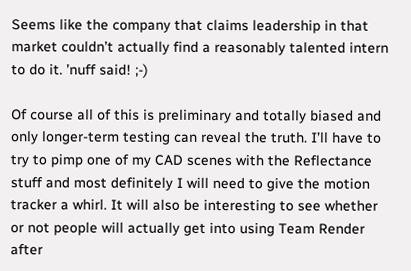Seems like the company that claims leadership in that market couldn’t actually find a reasonably talented intern to do it. ’nuff said! ;-)

Of course all of this is preliminary and totally biased and only longer-term testing can reveal the truth. I’ll have to try to pimp one of my CAD scenes with the Reflectance stuff and most definitely I will need to give the motion tracker a whirl. It will also be interesting to see whether or not people will actually get into using Team Render after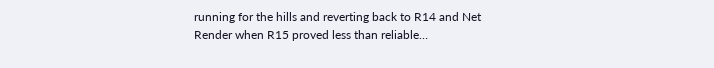running for the hills and reverting back to R14 and Net Render when R15 proved less than reliable…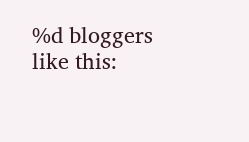%d bloggers like this: